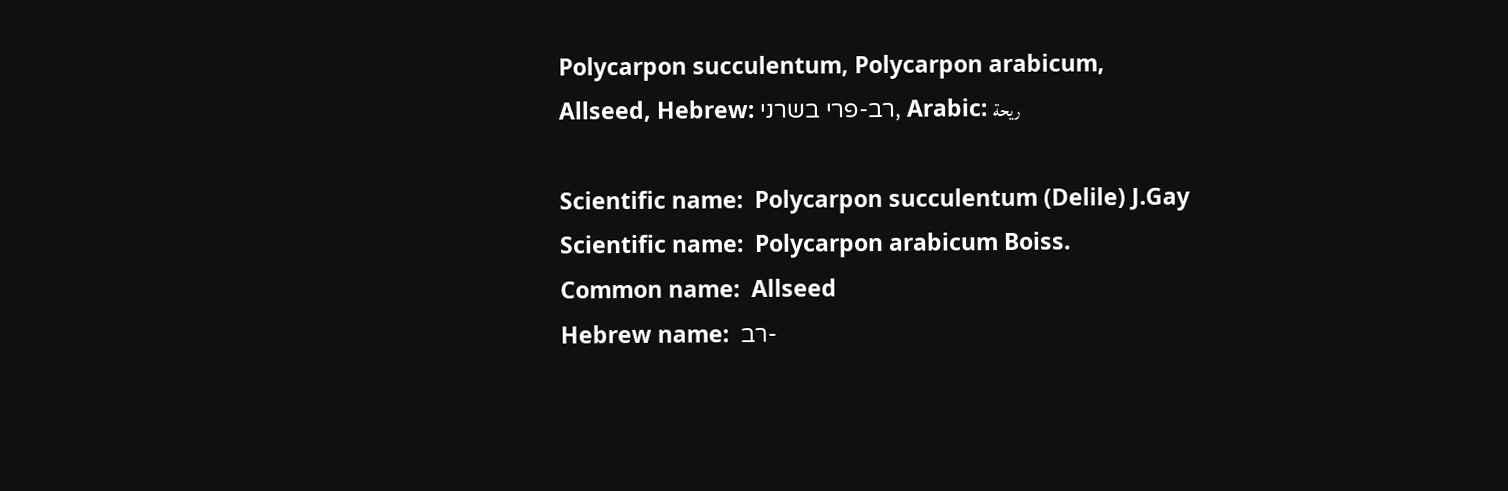Polycarpon succulentum, Polycarpon arabicum,
Allseed, Hebrew: רב-פרי בשרני, Arabic: ريحة

Scientific name:  Polycarpon succulentum (Delile) J.Gay
Scientific name:  Polycarpon arabicum Boiss.
Common name:  Allseed
Hebrew name:  רב-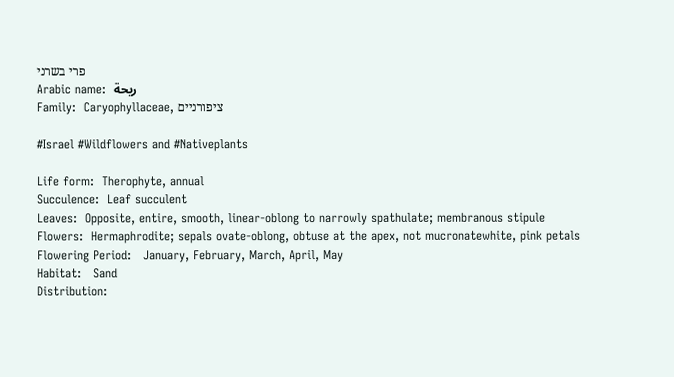פרי בשרני
Arabic name:  ريحة
Family:  Caryophyllaceae, ציפורניים

#Israel #Wildflowers and #Nativeplants

Life form:  Therophyte, annual
Succulence:  Leaf succulent
Leaves:  Opposite, entire, smooth, linear-oblong to narrowly spathulate; membranous stipule
Flowers:  Hermaphrodite; sepals ovate-oblong, obtuse at the apex, not mucronatewhite, pink petals
Flowering Period:   January, February, March, April, May
Habitat:   Sand
Distribution: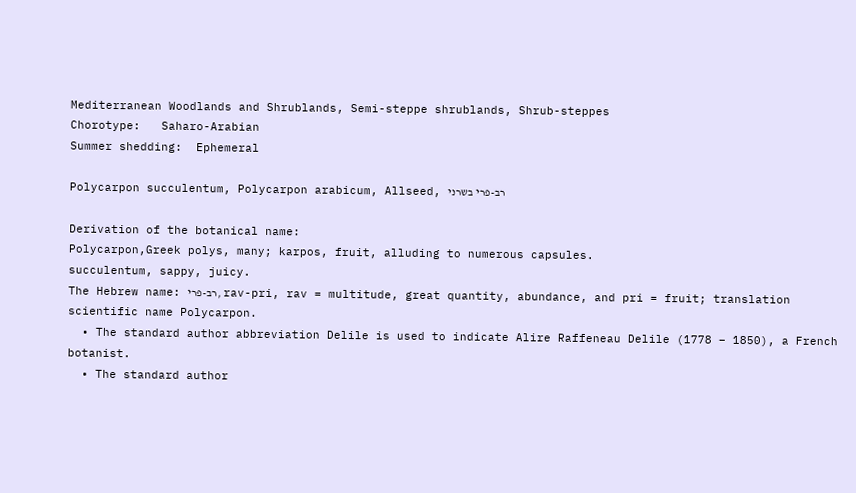Mediterranean Woodlands and Shrublands, Semi-steppe shrublands, Shrub-steppes
Chorotype:   Saharo-Arabian
Summer shedding:  Ephemeral

Polycarpon succulentum, Polycarpon arabicum, Allseed, רב-פרי בשרני

Derivation of the botanical name:
Polycarpon,Greek polys, many; karpos, fruit, alluding to numerous capsules.
succulentum, sappy, juicy.
The Hebrew name: רב-פרי, rav-pri, rav = multitude, great quantity, abundance, and pri = fruit; translation scientific name Polycarpon.
  • The standard author abbreviation Delile is used to indicate Alire Raffeneau Delile (1778 – 1850), a French botanist.
  • The standard author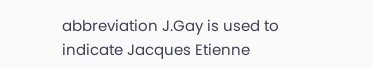abbreviation J.Gay is used to indicate Jacques Etienne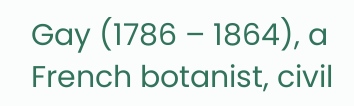Gay (1786 – 1864), a French botanist, civil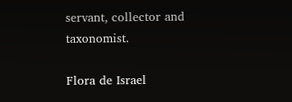servant, collector and taxonomist.

Flora de Israel